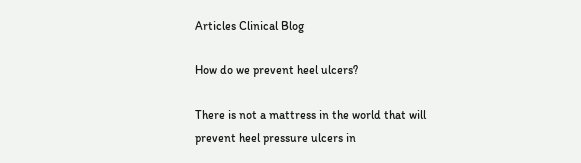Articles Clinical Blog

How do we prevent heel ulcers?

There is not a mattress in the world that will prevent heel pressure ulcers in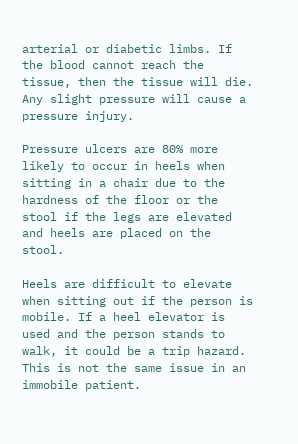arterial or diabetic limbs. If the blood cannot reach the tissue, then the tissue will die. Any slight pressure will cause a pressure injury.

Pressure ulcers are 80% more likely to occur in heels when sitting in a chair due to the hardness of the floor or the stool if the legs are elevated and heels are placed on the stool.

Heels are difficult to elevate when sitting out if the person is mobile. If a heel elevator is used and the person stands to walk, it could be a trip hazard. This is not the same issue in an immobile patient.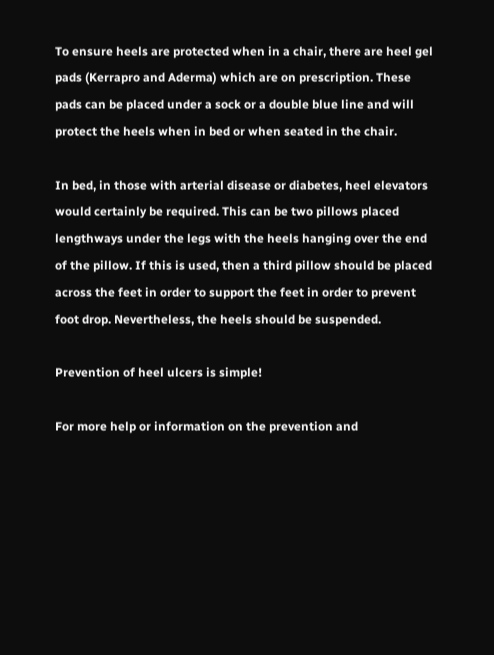To ensure heels are protected when in a chair, there are heel gel pads (Kerrapro and Aderma) which are on prescription. These pads can be placed under a sock or a double blue line and will protect the heels when in bed or when seated in the chair.

In bed, in those with arterial disease or diabetes, heel elevators would certainly be required. This can be two pillows placed lengthways under the legs with the heels hanging over the end of the pillow. If this is used, then a third pillow should be placed across the feet in order to support the feet in order to prevent foot drop. Nevertheless, the heels should be suspended.

Prevention of heel ulcers is simple!

For more help or information on the prevention and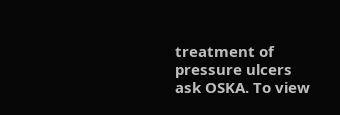treatment of pressure ulcers ask OSKA. To view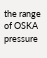the range of OSKA pressure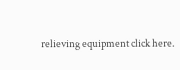relieving equipment click here.